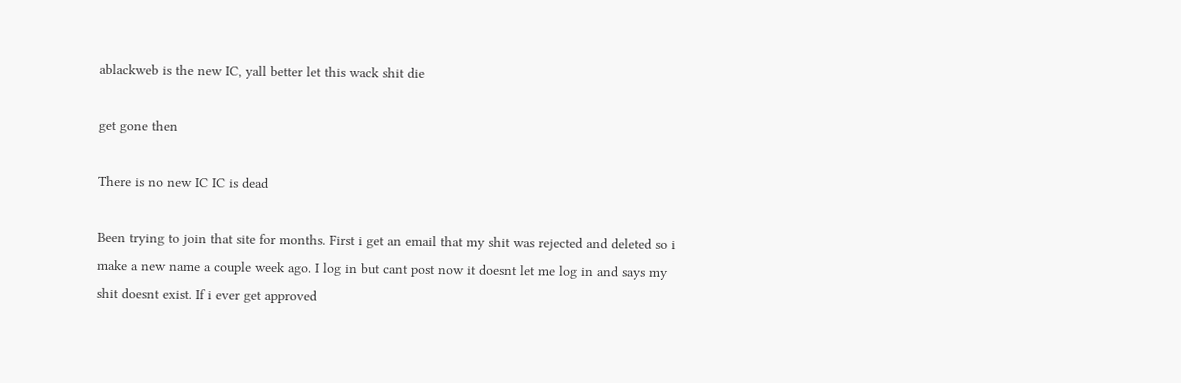ablackweb is the new IC, yall better let this wack shit die

get gone then

There is no new IC IC is dead

Been trying to join that site for months. First i get an email that my shit was rejected and deleted so i make a new name a couple week ago. I log in but cant post now it doesnt let me log in and says my shit doesnt exist. If i ever get approved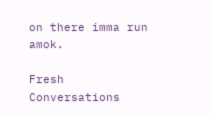on there imma run amok.

Fresh Conversations